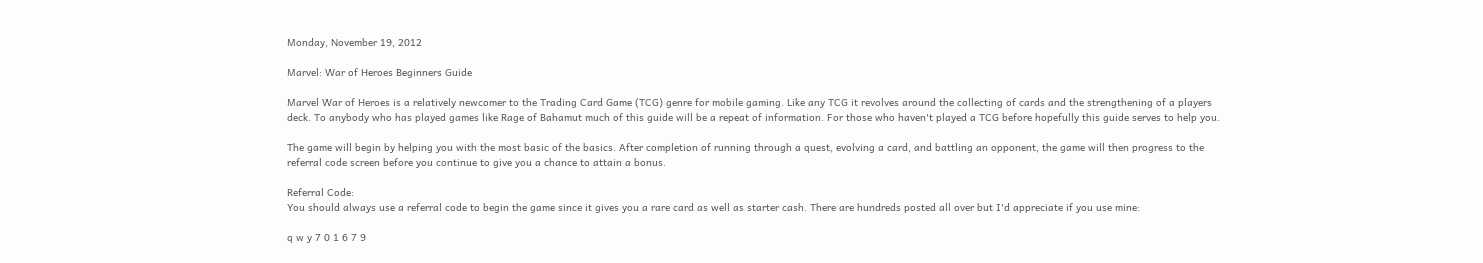Monday, November 19, 2012

Marvel: War of Heroes Beginners Guide

Marvel War of Heroes is a relatively newcomer to the Trading Card Game (TCG) genre for mobile gaming. Like any TCG it revolves around the collecting of cards and the strengthening of a players deck. To anybody who has played games like Rage of Bahamut much of this guide will be a repeat of information. For those who haven't played a TCG before hopefully this guide serves to help you.

The game will begin by helping you with the most basic of the basics. After completion of running through a quest, evolving a card, and battling an opponent, the game will then progress to the referral code screen before you continue to give you a chance to attain a bonus.

Referral Code:
You should always use a referral code to begin the game since it gives you a rare card as well as starter cash. There are hundreds posted all over but I'd appreciate if you use mine:

q w y 7 0 1 6 7 9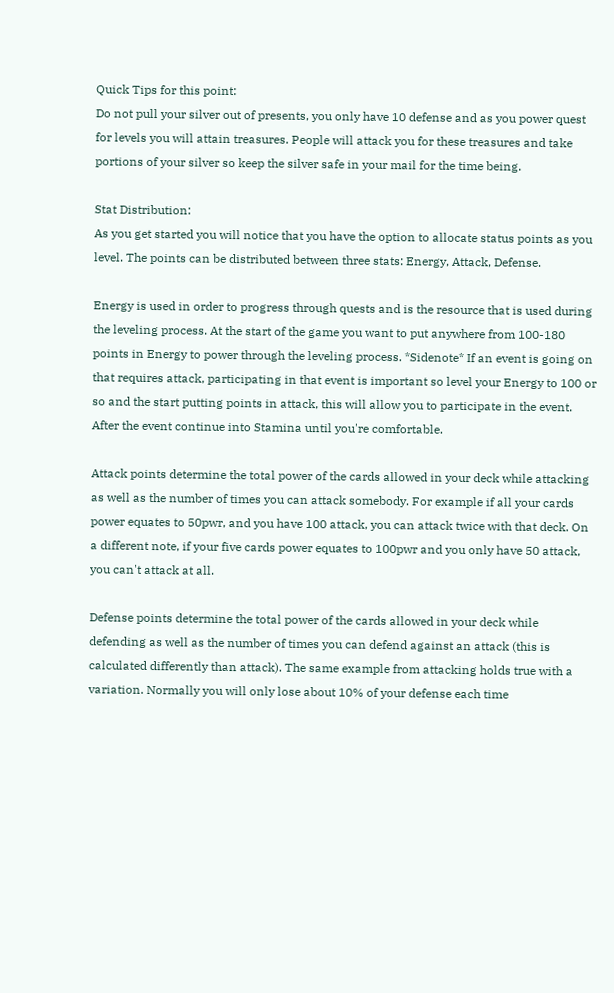Quick Tips for this point:
Do not pull your silver out of presents, you only have 10 defense and as you power quest for levels you will attain treasures. People will attack you for these treasures and take portions of your silver so keep the silver safe in your mail for the time being.

Stat Distribution:
As you get started you will notice that you have the option to allocate status points as you level. The points can be distributed between three stats: Energy, Attack, Defense.

Energy is used in order to progress through quests and is the resource that is used during the leveling process. At the start of the game you want to put anywhere from 100-180 points in Energy to power through the leveling process. *Sidenote* If an event is going on that requires attack, participating in that event is important so level your Energy to 100 or so and the start putting points in attack, this will allow you to participate in the event. After the event continue into Stamina until you're comfortable.

Attack points determine the total power of the cards allowed in your deck while attacking as well as the number of times you can attack somebody. For example if all your cards power equates to 50pwr, and you have 100 attack, you can attack twice with that deck. On a different note, if your five cards power equates to 100pwr and you only have 50 attack, you can't attack at all.

Defense points determine the total power of the cards allowed in your deck while defending as well as the number of times you can defend against an attack (this is calculated differently than attack). The same example from attacking holds true with a variation. Normally you will only lose about 10% of your defense each time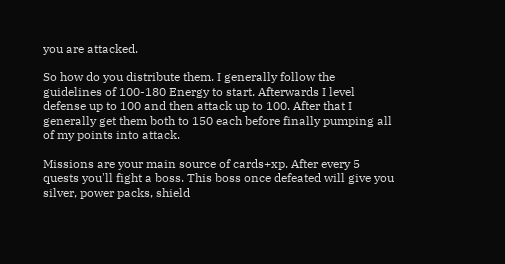you are attacked.

So how do you distribute them. I generally follow the guidelines of 100-180 Energy to start. Afterwards I level defense up to 100 and then attack up to 100. After that I generally get them both to 150 each before finally pumping all of my points into attack.

Missions are your main source of cards+xp. After every 5 quests you'll fight a boss. This boss once defeated will give you silver, power packs, shield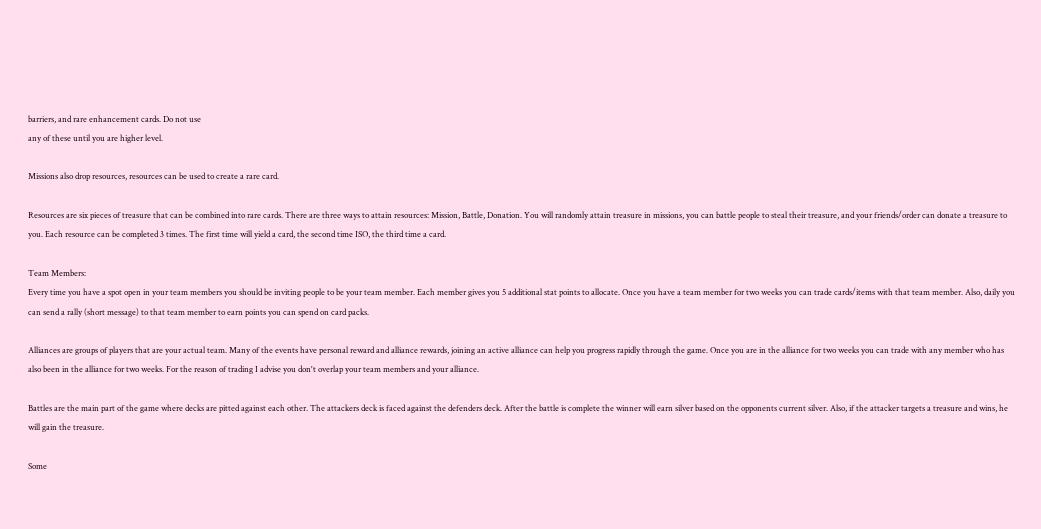barriers, and rare enhancement cards. Do not use
any of these until you are higher level.

Missions also drop resources, resources can be used to create a rare card.

Resources are six pieces of treasure that can be combined into rare cards. There are three ways to attain resources: Mission, Battle, Donation. You will randomly attain treasure in missions, you can battle people to steal their treasure, and your friends/order can donate a treasure to you. Each resource can be completed 3 times. The first time will yield a card, the second time ISO, the third time a card.

Team Members:
Every time you have a spot open in your team members you should be inviting people to be your team member. Each member gives you 5 additional stat points to allocate. Once you have a team member for two weeks you can trade cards/items with that team member. Also, daily you can send a rally (short message) to that team member to earn points you can spend on card packs.

Alliances are groups of players that are your actual team. Many of the events have personal reward and alliance rewards, joining an active alliance can help you progress rapidly through the game. Once you are in the alliance for two weeks you can trade with any member who has also been in the alliance for two weeks. For the reason of trading I advise you don't overlap your team members and your alliance.

Battles are the main part of the game where decks are pitted against each other. The attackers deck is faced against the defenders deck. After the battle is complete the winner will earn silver based on the opponents current silver. Also, if the attacker targets a treasure and wins, he will gain the treasure.

Some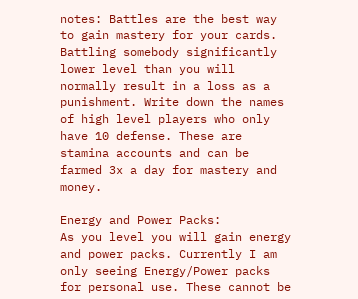notes: Battles are the best way to gain mastery for your cards. Battling somebody significantly lower level than you will normally result in a loss as a punishment. Write down the names of high level players who only have 10 defense. These are stamina accounts and can be farmed 3x a day for mastery and money.

Energy and Power Packs:
As you level you will gain energy and power packs. Currently I am only seeing Energy/Power packs for personal use. These cannot be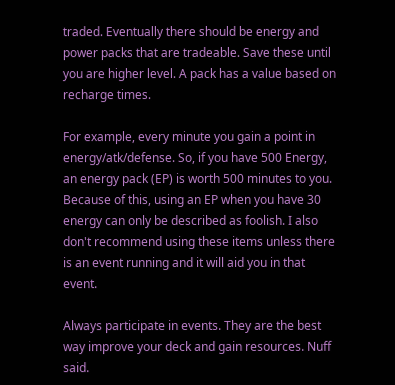traded. Eventually there should be energy and power packs that are tradeable. Save these until you are higher level. A pack has a value based on recharge times.

For example, every minute you gain a point in energy/atk/defense. So, if you have 500 Energy, an energy pack (EP) is worth 500 minutes to you. Because of this, using an EP when you have 30 energy can only be described as foolish. I also don't recommend using these items unless there is an event running and it will aid you in that event.

Always participate in events. They are the best way improve your deck and gain resources. Nuff said.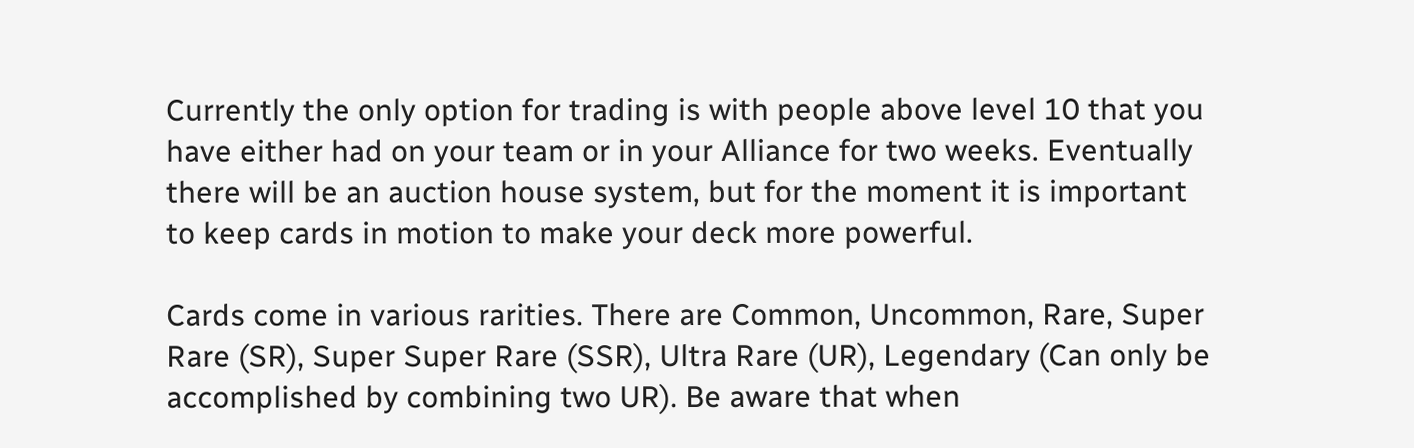Currently the only option for trading is with people above level 10 that you have either had on your team or in your Alliance for two weeks. Eventually there will be an auction house system, but for the moment it is important to keep cards in motion to make your deck more powerful.

Cards come in various rarities. There are Common, Uncommon, Rare, Super Rare (SR), Super Super Rare (SSR), Ultra Rare (UR), Legendary (Can only be accomplished by combining two UR). Be aware that when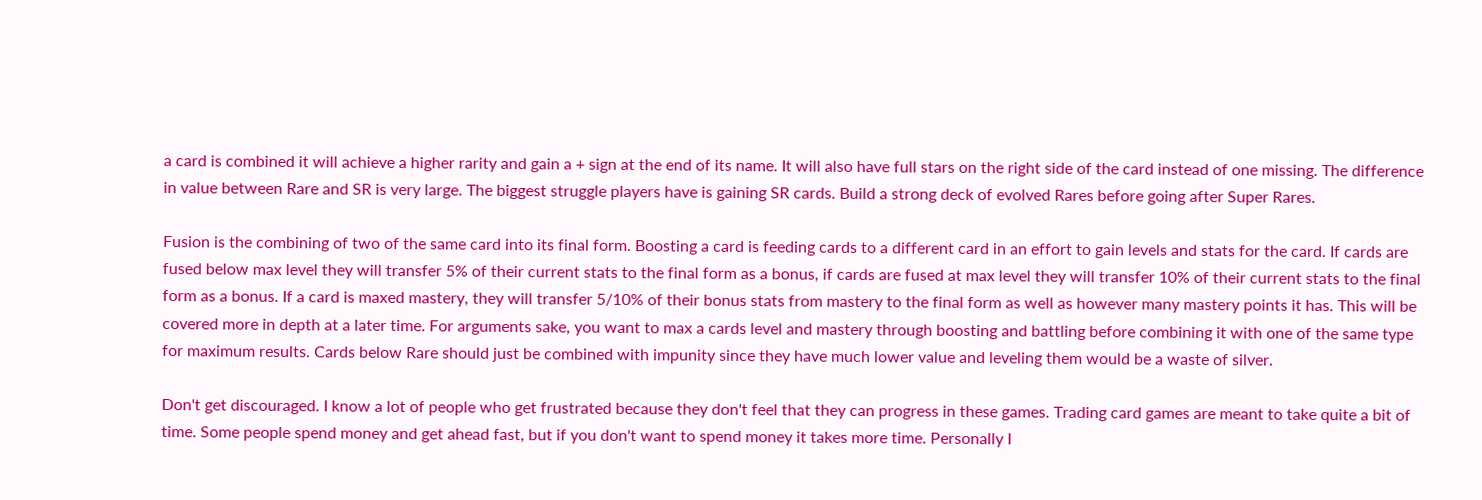a card is combined it will achieve a higher rarity and gain a + sign at the end of its name. It will also have full stars on the right side of the card instead of one missing. The difference in value between Rare and SR is very large. The biggest struggle players have is gaining SR cards. Build a strong deck of evolved Rares before going after Super Rares.

Fusion is the combining of two of the same card into its final form. Boosting a card is feeding cards to a different card in an effort to gain levels and stats for the card. If cards are fused below max level they will transfer 5% of their current stats to the final form as a bonus, if cards are fused at max level they will transfer 10% of their current stats to the final form as a bonus. If a card is maxed mastery, they will transfer 5/10% of their bonus stats from mastery to the final form as well as however many mastery points it has. This will be covered more in depth at a later time. For arguments sake, you want to max a cards level and mastery through boosting and battling before combining it with one of the same type for maximum results. Cards below Rare should just be combined with impunity since they have much lower value and leveling them would be a waste of silver.

Don't get discouraged. I know a lot of people who get frustrated because they don't feel that they can progress in these games. Trading card games are meant to take quite a bit of time. Some people spend money and get ahead fast, but if you don't want to spend money it takes more time. Personally I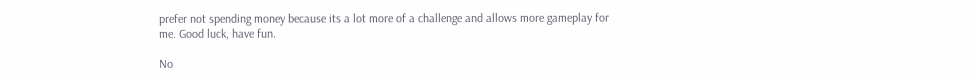prefer not spending money because its a lot more of a challenge and allows more gameplay for me. Good luck, have fun.

No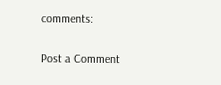comments:

Post a Comment